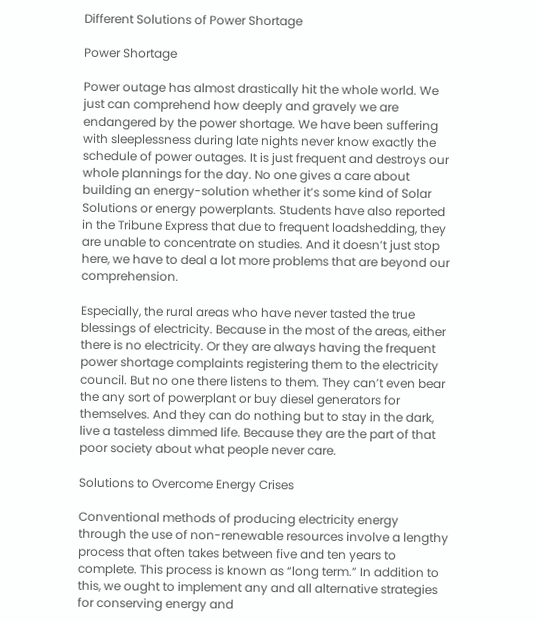Different Solutions of Power Shortage

Power Shortage

Power outage has almost drastically hit the whole world. We just can comprehend how deeply and gravely we are endangered by the power shortage. We have been suffering with sleeplessness during late nights never know exactly the schedule of power outages. It is just frequent and destroys our whole plannings for the day. No one gives a care about building an energy-solution whether it’s some kind of Solar Solutions or energy powerplants. Students have also reported in the Tribune Express that due to frequent loadshedding, they are unable to concentrate on studies. And it doesn’t just stop here, we have to deal a lot more problems that are beyond our comprehension.

Especially, the rural areas who have never tasted the true blessings of electricity. Because in the most of the areas, either there is no electricity. Or they are always having the frequent power shortage complaints registering them to the electricity council. But no one there listens to them. They can’t even bear the any sort of powerplant or buy diesel generators for themselves. And they can do nothing but to stay in the dark, live a tasteless dimmed life. Because they are the part of that poor society about what people never care.

Solutions to Overcome Energy Crises

Conventional methods of producing electricity energy through the use of non-renewable resources involve a lengthy process that often takes between five and ten years to complete. This process is known as “long term.” In addition to this, we ought to implement any and all alternative strategies for conserving energy and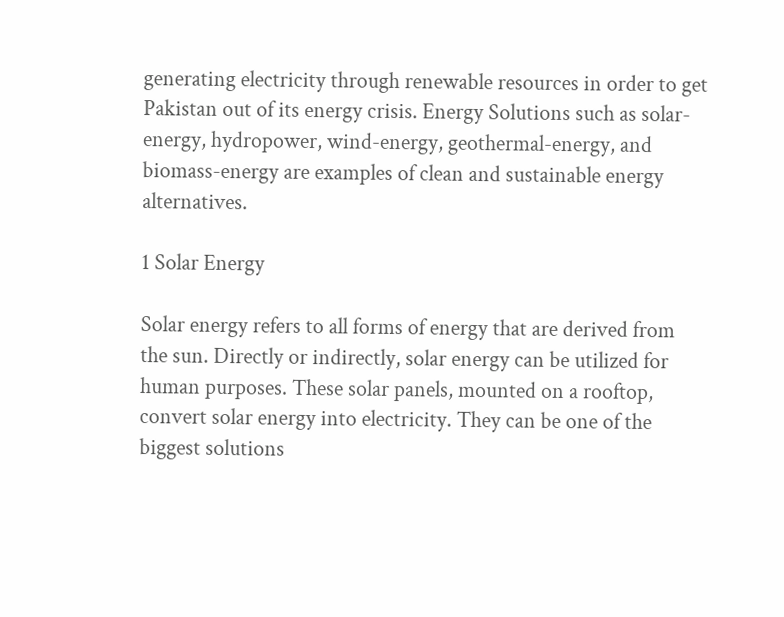generating electricity through renewable resources in order to get Pakistan out of its energy crisis. Energy Solutions such as solar-energy, hydropower, wind-energy, geothermal-energy, and biomass-energy are examples of clean and sustainable energy alternatives.

1 Solar Energy

Solar energy refers to all forms of energy that are derived from the sun. Directly or indirectly, solar energy can be utilized for human purposes. These solar panels, mounted on a rooftop, convert solar energy into electricity. They can be one of the biggest solutions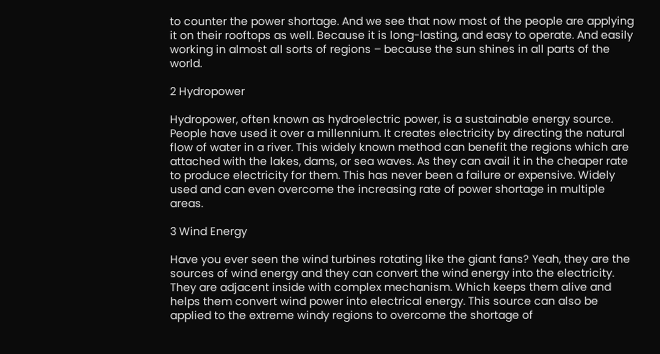to counter the power shortage. And we see that now most of the people are applying it on their rooftops as well. Because it is long-lasting, and easy to operate. And easily working in almost all sorts of regions – because the sun shines in all parts of the world.

2 Hydropower

Hydropower, often known as hydroelectric power, is a sustainable energy source. People have used it over a millennium. It creates electricity by directing the natural flow of water in a river. This widely known method can benefit the regions which are attached with the lakes, dams, or sea waves. As they can avail it in the cheaper rate to produce electricity for them. This has never been a failure or expensive. Widely used and can even overcome the increasing rate of power shortage in multiple areas.

3 Wind Energy

Have you ever seen the wind turbines rotating like the giant fans? Yeah, they are the sources of wind energy and they can convert the wind energy into the electricity. They are adjacent inside with complex mechanism. Which keeps them alive and helps them convert wind power into electrical energy. This source can also be applied to the extreme windy regions to overcome the shortage of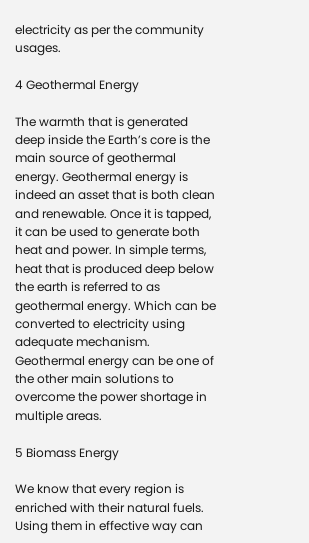electricity as per the community usages.

4 Geothermal Energy

The warmth that is generated deep inside the Earth’s core is the main source of geothermal energy. Geothermal energy is indeed an asset that is both clean and renewable. Once it is tapped, it can be used to generate both heat and power. In simple terms, heat that is produced deep below the earth is referred to as geothermal energy. Which can be converted to electricity using adequate mechanism. Geothermal energy can be one of the other main solutions to overcome the power shortage in multiple areas.

5 Biomass Energy

We know that every region is enriched with their natural fuels. Using them in effective way can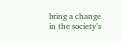bring a change in the society’s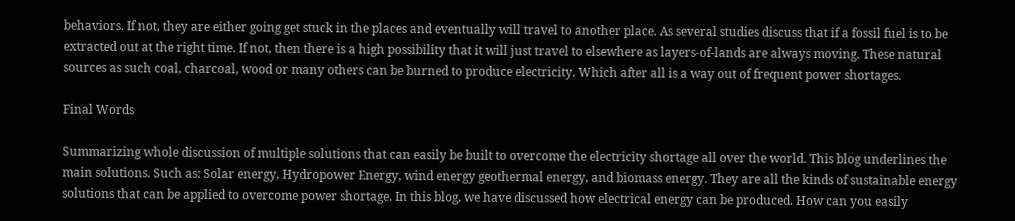behaviors. If not, they are either going get stuck in the places and eventually will travel to another place. As several studies discuss that if a fossil fuel is to be extracted out at the right time. If not, then there is a high possibility that it will just travel to elsewhere as layers-of-lands are always moving. These natural sources as such coal, charcoal, wood or many others can be burned to produce electricity. Which after all is a way out of frequent power shortages.

Final Words

Summarizing whole discussion of multiple solutions that can easily be built to overcome the electricity shortage all over the world. This blog underlines the main solutions. Such as: Solar energy, Hydropower Energy, wind energy geothermal energy, and biomass energy. They are all the kinds of sustainable energy solutions that can be applied to overcome power shortage. In this blog, we have discussed how electrical energy can be produced. How can you easily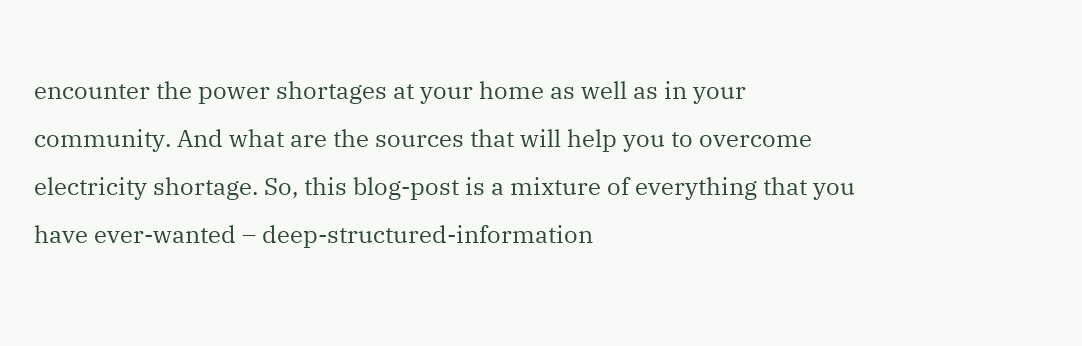encounter the power shortages at your home as well as in your community. And what are the sources that will help you to overcome electricity shortage. So, this blog-post is a mixture of everything that you have ever-wanted – deep-structured-information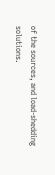of the sources, and load-shedding solutions.